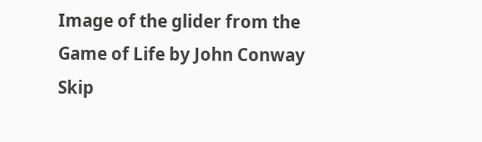Image of the glider from the Game of Life by John Conway
Skip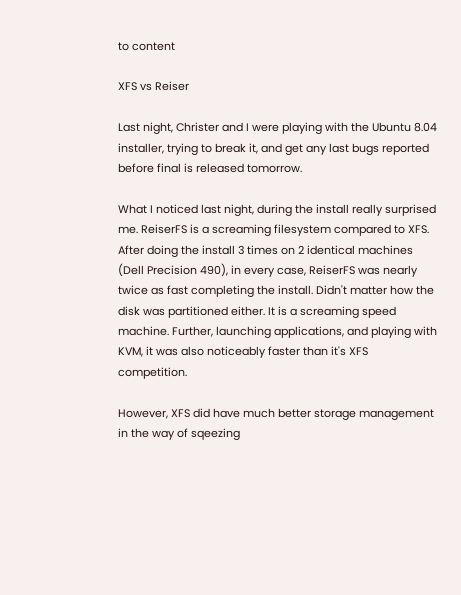to content

XFS vs Reiser

Last night, Christer and I were playing with the Ubuntu 8.04 installer, trying to break it, and get any last bugs reported before final is released tomorrow.

What I noticed last night, during the install really surprised me. ReiserFS is a screaming filesystem compared to XFS. After doing the install 3 times on 2 identical machines (Dell Precision 490), in every case, ReiserFS was nearly twice as fast completing the install. Didn't matter how the disk was partitioned either. It is a screaming speed machine. Further, launching applications, and playing with KVM, it was also noticeably faster than it's XFS competition.

However, XFS did have much better storage management in the way of sqeezing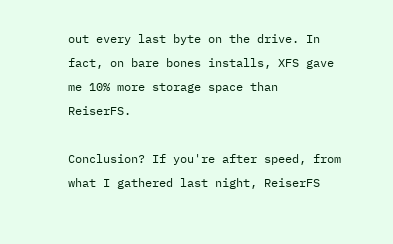out every last byte on the drive. In fact, on bare bones installs, XFS gave me 10% more storage space than ReiserFS.

Conclusion? If you're after speed, from what I gathered last night, ReiserFS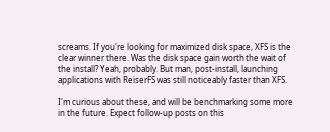screams. If you're looking for maximized disk space, XFS is the clear winner there. Was the disk space gain worth the wait of the install? Yeah, probably. But man, post-install, launching applications with ReiserFS was still noticeably faster than XFS.

I'm curious about these, and will be benchmarking some more in the future. Expect follow-up posts on this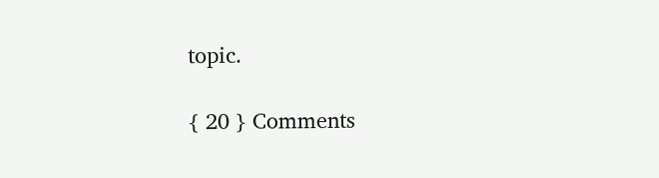topic.

{ 20 } Comments